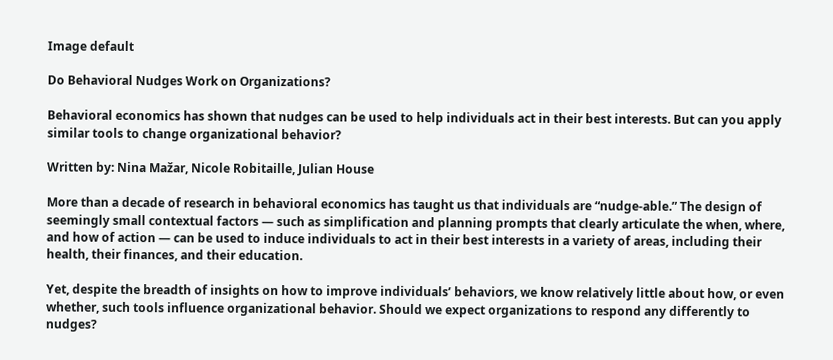Image default

Do Behavioral Nudges Work on Organizations?

Behavioral economics has shown that nudges can be used to help individuals act in their best interests. But can you apply similar tools to change organizational behavior?

Written by: Nina Mažar, Nicole Robitaille, Julian House

More than a decade of research in behavioral economics has taught us that individuals are “nudge-able.” The design of seemingly small contextual factors — such as simplification and planning prompts that clearly articulate the when, where, and how of action — can be used to induce individuals to act in their best interests in a variety of areas, including their health, their finances, and their education.

Yet, despite the breadth of insights on how to improve individuals’ behaviors, we know relatively little about how, or even whether, such tools influence organizational behavior. Should we expect organizations to respond any differently to nudges?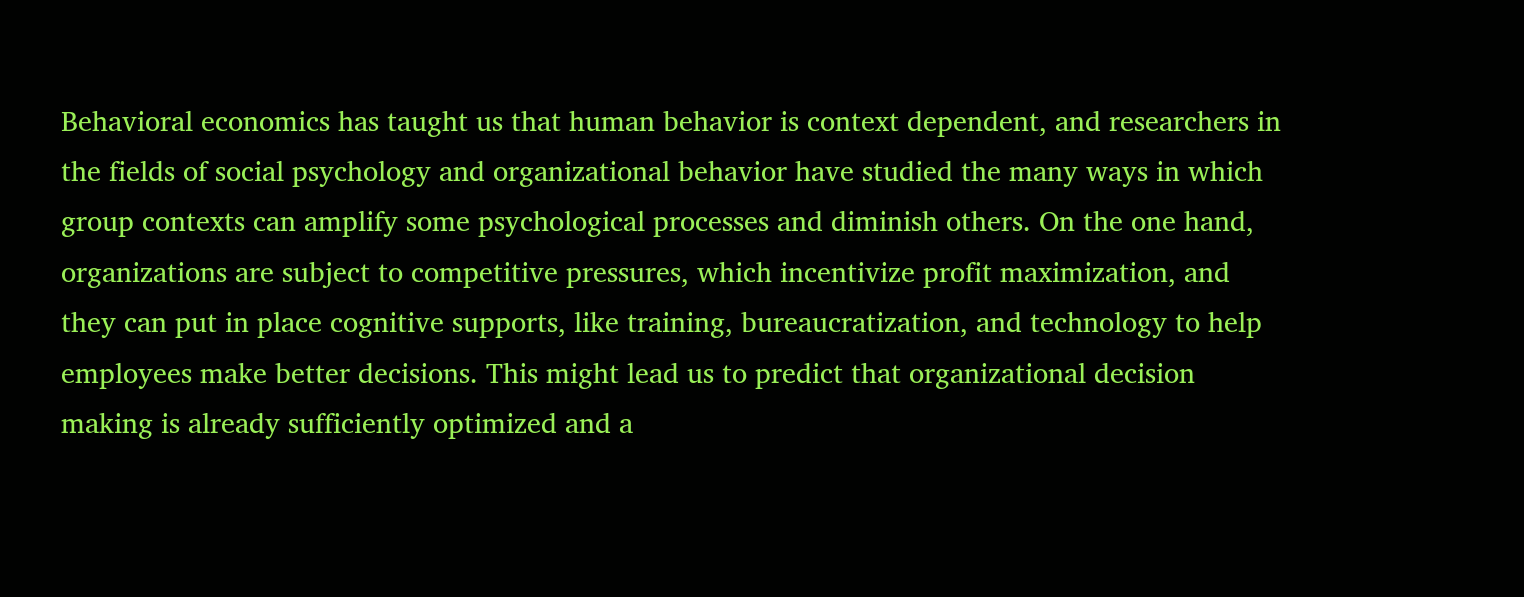Behavioral economics has taught us that human behavior is context dependent, and researchers in the fields of social psychology and organizational behavior have studied the many ways in which group contexts can amplify some psychological processes and diminish others. On the one hand, organizations are subject to competitive pressures, which incentivize profit maximization, and they can put in place cognitive supports, like training, bureaucratization, and technology to help employees make better decisions. This might lead us to predict that organizational decision making is already sufficiently optimized and a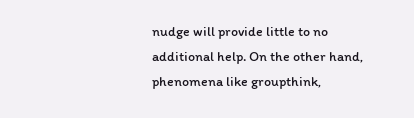nudge will provide little to no additional help. On the other hand, phenomena like groupthink,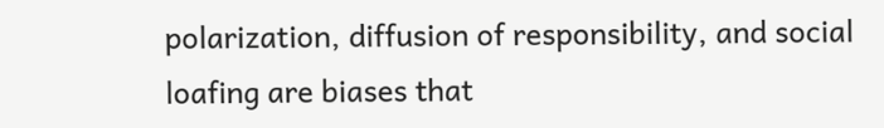polarization, diffusion of responsibility, and social loafing are biases that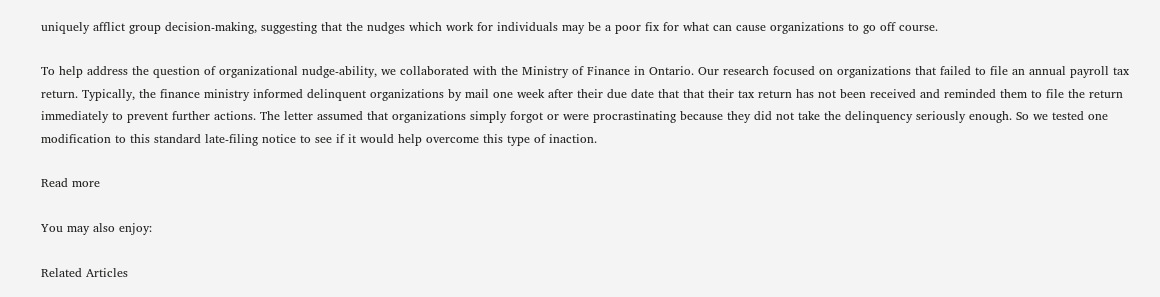uniquely afflict group decision-making, suggesting that the nudges which work for individuals may be a poor fix for what can cause organizations to go off course.

To help address the question of organizational nudge-ability, we collaborated with the Ministry of Finance in Ontario. Our research focused on organizations that failed to file an annual payroll tax return. Typically, the finance ministry informed delinquent organizations by mail one week after their due date that that their tax return has not been received and reminded them to file the return immediately to prevent further actions. The letter assumed that organizations simply forgot or were procrastinating because they did not take the delinquency seriously enough. So we tested one modification to this standard late-filing notice to see if it would help overcome this type of inaction.

Read more

You may also enjoy:

Related Articles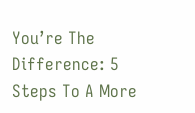You’re The Difference: 5 Steps To A More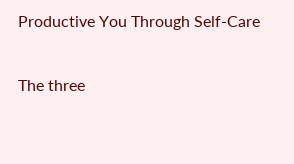Productive You Through Self-Care

The three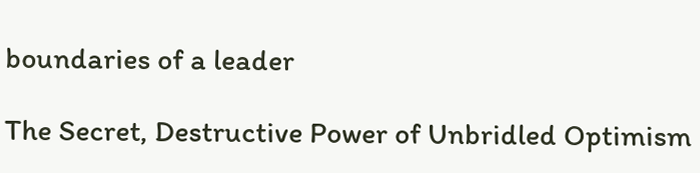boundaries of a leader

The Secret, Destructive Power of Unbridled Optimism